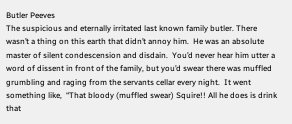Butler Peeves
The suspicious and eternally irritated last known family butler. There wasn’t a thing on this earth that didn’t annoy him.  He was an absolute master of silent condescension and disdain.  You’d never hear him utter a word of dissent in front of the family, but you’d swear there was muffled grumbling and raging from the servants cellar every night.  It went something like,  “That bloody (muffled swear) Squire!! All he does is drink that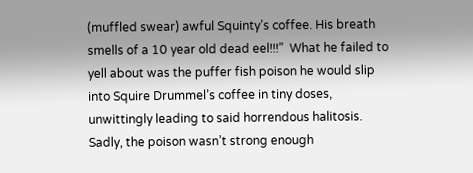(muffled swear) awful Squinty’s coffee. His breath smells of a 10 year old dead eel!!!”  What he failed to yell about was the puffer fish poison he would slip into Squire Drummel’s coffee in tiny doses, unwittingly leading to said horrendous halitosis. Sadly, the poison wasn’t strong enough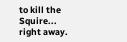to kill the Squire...  right away.